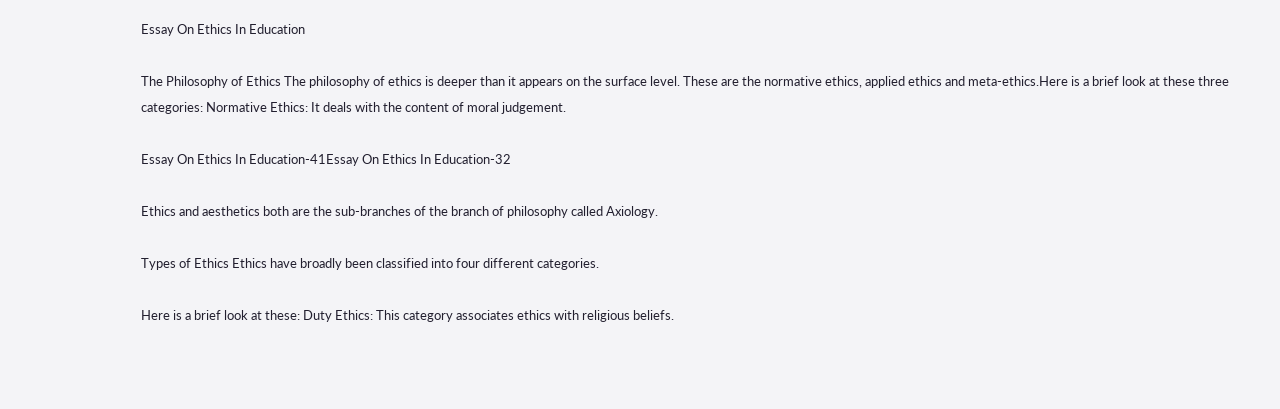Essay On Ethics In Education

The Philosophy of Ethics The philosophy of ethics is deeper than it appears on the surface level. These are the normative ethics, applied ethics and meta-ethics.Here is a brief look at these three categories: Normative Ethics: It deals with the content of moral judgement.

Essay On Ethics In Education-41Essay On Ethics In Education-32

Ethics and aesthetics both are the sub-branches of the branch of philosophy called Axiology.

Types of Ethics Ethics have broadly been classified into four different categories.

Here is a brief look at these: Duty Ethics: This category associates ethics with religious beliefs.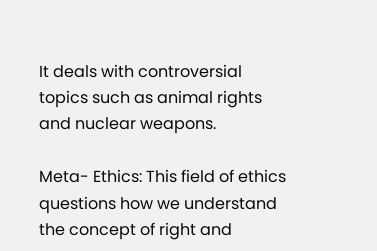It deals with controversial topics such as animal rights and nuclear weapons.

Meta- Ethics: This field of ethics questions how we understand the concept of right and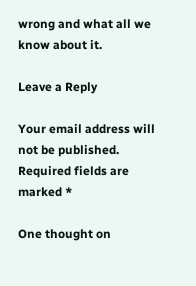wrong and what all we know about it.

Leave a Reply

Your email address will not be published. Required fields are marked *

One thought on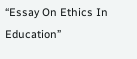“Essay On Ethics In Education”